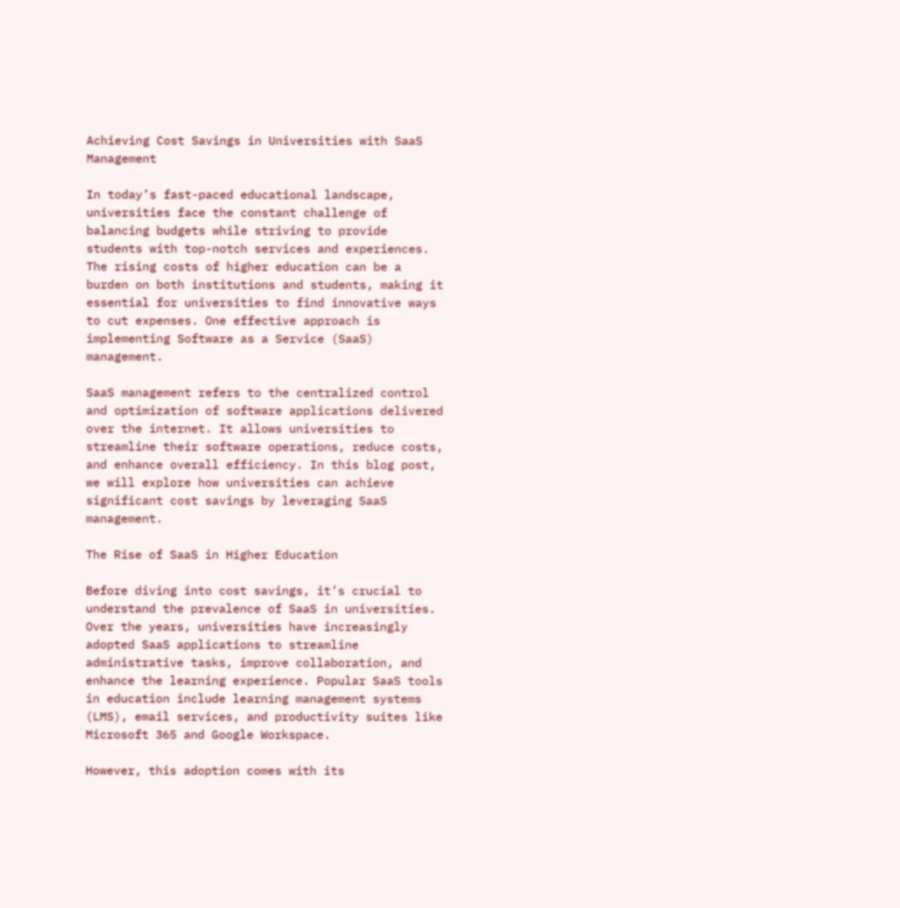Achieving Cost Savings in Universities with SaaS Management

In today’s fast-paced educational landscape, universities face the constant challenge of balancing budgets while striving to provide students with top-notch services and experiences. The rising costs of higher education can be a burden on both institutions and students, making it essential for universities to find innovative ways to cut expenses. One effective approach is implementing Software as a Service (SaaS) management.

SaaS management refers to the centralized control and optimization of software applications delivered over the internet. It allows universities to streamline their software operations, reduce costs, and enhance overall efficiency. In this blog post, we will explore how universities can achieve significant cost savings by leveraging SaaS management.

The Rise of SaaS in Higher Education

Before diving into cost savings, it’s crucial to understand the prevalence of SaaS in universities. Over the years, universities have increasingly adopted SaaS applications to streamline administrative tasks, improve collaboration, and enhance the learning experience. Popular SaaS tools in education include learning management systems (LMS), email services, and productivity suites like Microsoft 365 and Google Workspace.

However, this adoption comes with its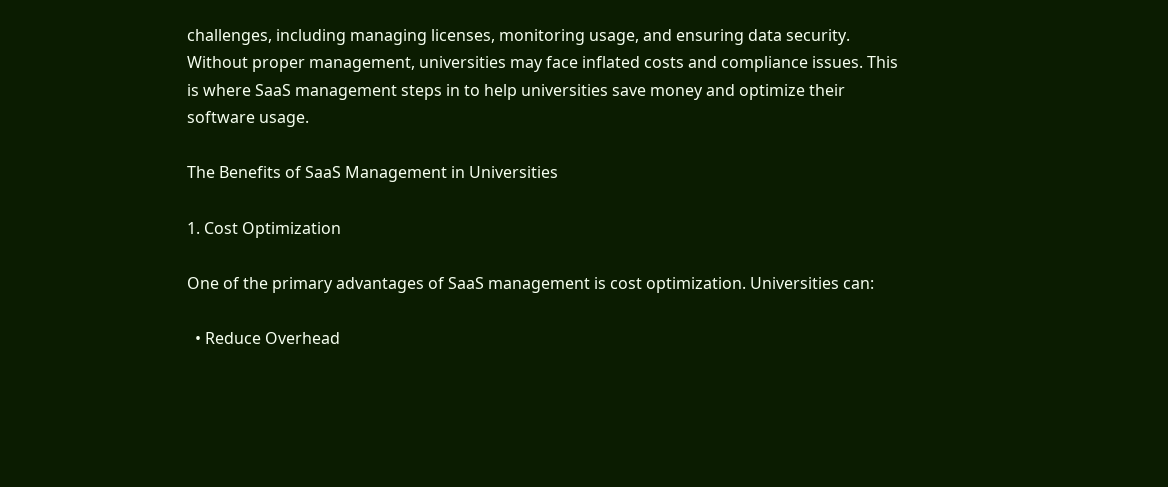challenges, including managing licenses, monitoring usage, and ensuring data security. Without proper management, universities may face inflated costs and compliance issues. This is where SaaS management steps in to help universities save money and optimize their software usage.

The Benefits of SaaS Management in Universities

1. Cost Optimization

One of the primary advantages of SaaS management is cost optimization. Universities can:

  • Reduce Overhead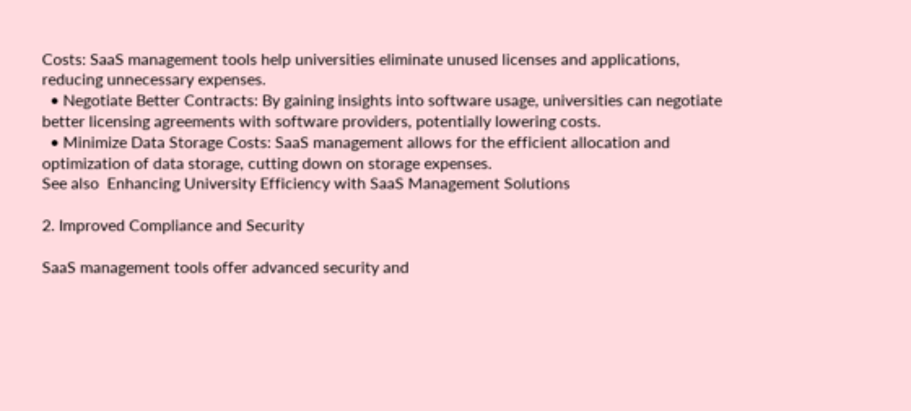Costs: SaaS management tools help universities eliminate unused licenses and applications, reducing unnecessary expenses.
  • Negotiate Better Contracts: By gaining insights into software usage, universities can negotiate better licensing agreements with software providers, potentially lowering costs.
  • Minimize Data Storage Costs: SaaS management allows for the efficient allocation and optimization of data storage, cutting down on storage expenses.
See also  Enhancing University Efficiency with SaaS Management Solutions

2. Improved Compliance and Security

SaaS management tools offer advanced security and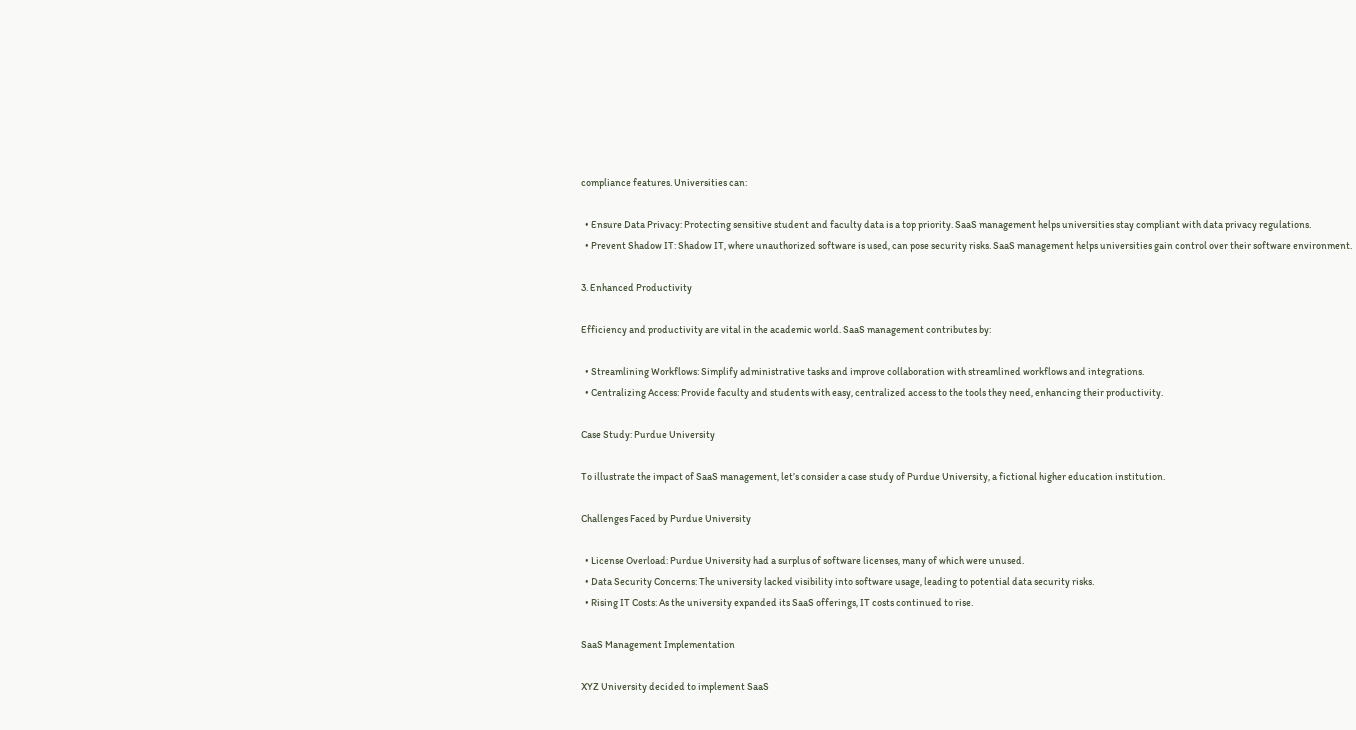compliance features. Universities can:

  • Ensure Data Privacy: Protecting sensitive student and faculty data is a top priority. SaaS management helps universities stay compliant with data privacy regulations.
  • Prevent Shadow IT: Shadow IT, where unauthorized software is used, can pose security risks. SaaS management helps universities gain control over their software environment.

3. Enhanced Productivity

Efficiency and productivity are vital in the academic world. SaaS management contributes by:

  • Streamlining Workflows: Simplify administrative tasks and improve collaboration with streamlined workflows and integrations.
  • Centralizing Access: Provide faculty and students with easy, centralized access to the tools they need, enhancing their productivity.

Case Study: Purdue University

To illustrate the impact of SaaS management, let’s consider a case study of Purdue University, a fictional higher education institution.

Challenges Faced by Purdue University

  • License Overload: Purdue University had a surplus of software licenses, many of which were unused.
  • Data Security Concerns: The university lacked visibility into software usage, leading to potential data security risks.
  • Rising IT Costs: As the university expanded its SaaS offerings, IT costs continued to rise.

SaaS Management Implementation

XYZ University decided to implement SaaS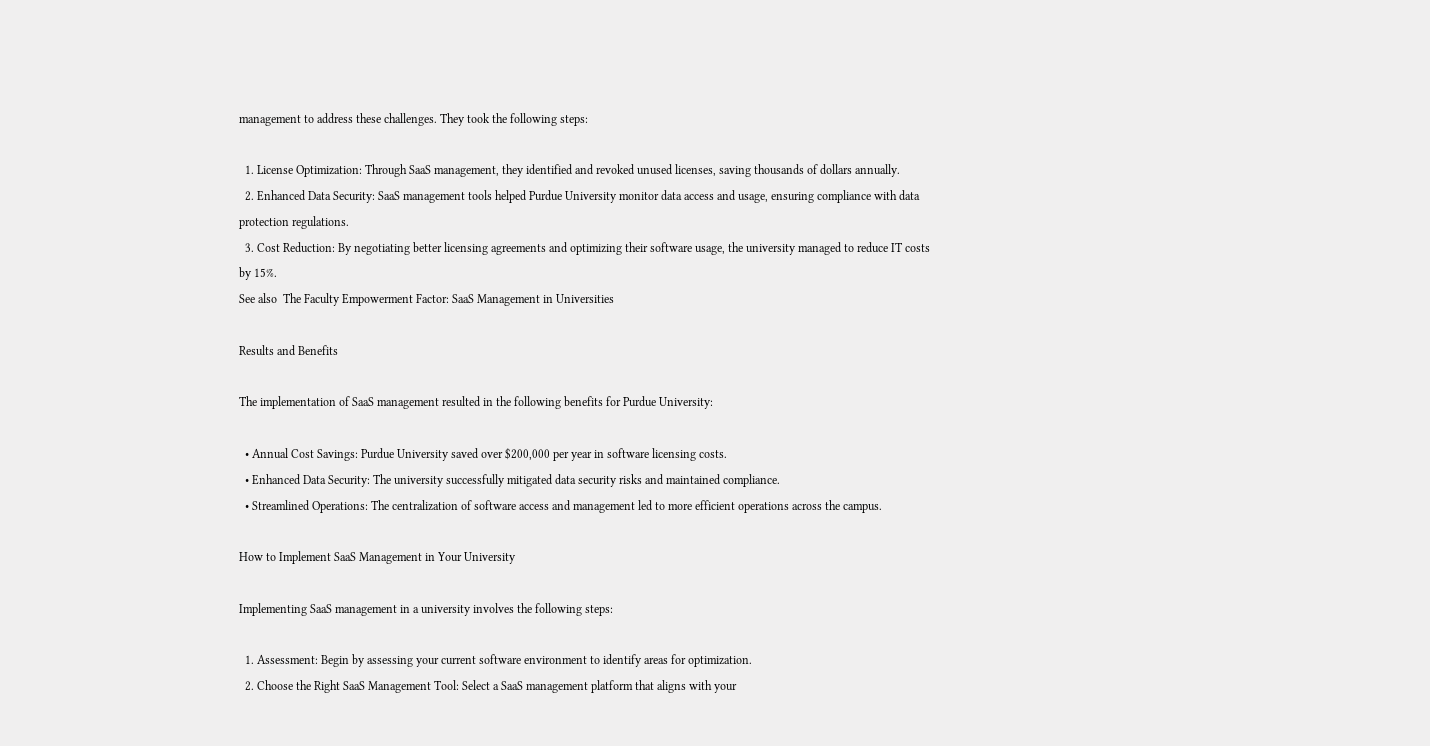management to address these challenges. They took the following steps:

  1. License Optimization: Through SaaS management, they identified and revoked unused licenses, saving thousands of dollars annually.
  2. Enhanced Data Security: SaaS management tools helped Purdue University monitor data access and usage, ensuring compliance with data protection regulations.
  3. Cost Reduction: By negotiating better licensing agreements and optimizing their software usage, the university managed to reduce IT costs by 15%.
See also  The Faculty Empowerment Factor: SaaS Management in Universities

Results and Benefits

The implementation of SaaS management resulted in the following benefits for Purdue University:

  • Annual Cost Savings: Purdue University saved over $200,000 per year in software licensing costs.
  • Enhanced Data Security: The university successfully mitigated data security risks and maintained compliance.
  • Streamlined Operations: The centralization of software access and management led to more efficient operations across the campus.

How to Implement SaaS Management in Your University

Implementing SaaS management in a university involves the following steps:

  1. Assessment: Begin by assessing your current software environment to identify areas for optimization.
  2. Choose the Right SaaS Management Tool: Select a SaaS management platform that aligns with your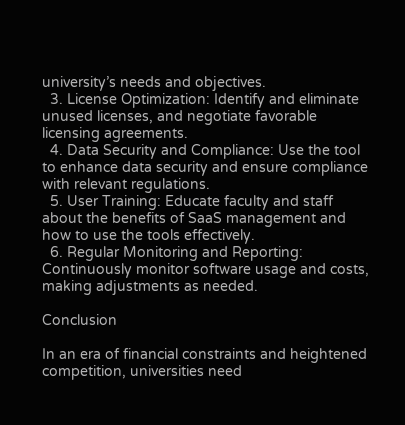university’s needs and objectives.
  3. License Optimization: Identify and eliminate unused licenses, and negotiate favorable licensing agreements.
  4. Data Security and Compliance: Use the tool to enhance data security and ensure compliance with relevant regulations.
  5. User Training: Educate faculty and staff about the benefits of SaaS management and how to use the tools effectively.
  6. Regular Monitoring and Reporting: Continuously monitor software usage and costs, making adjustments as needed.

Conclusion

In an era of financial constraints and heightened competition, universities need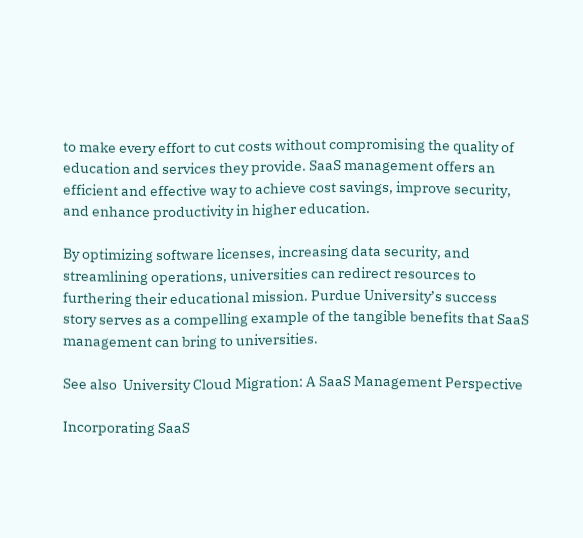to make every effort to cut costs without compromising the quality of education and services they provide. SaaS management offers an efficient and effective way to achieve cost savings, improve security, and enhance productivity in higher education.

By optimizing software licenses, increasing data security, and streamlining operations, universities can redirect resources to furthering their educational mission. Purdue University’s success story serves as a compelling example of the tangible benefits that SaaS management can bring to universities.

See also  University Cloud Migration: A SaaS Management Perspective

Incorporating SaaS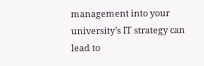management into your university’s IT strategy can lead to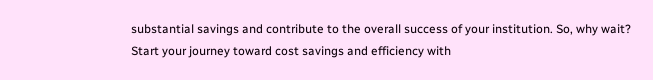substantial savings and contribute to the overall success of your institution. So, why wait? Start your journey toward cost savings and efficiency with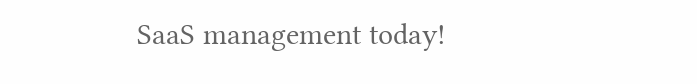SaaS management today!